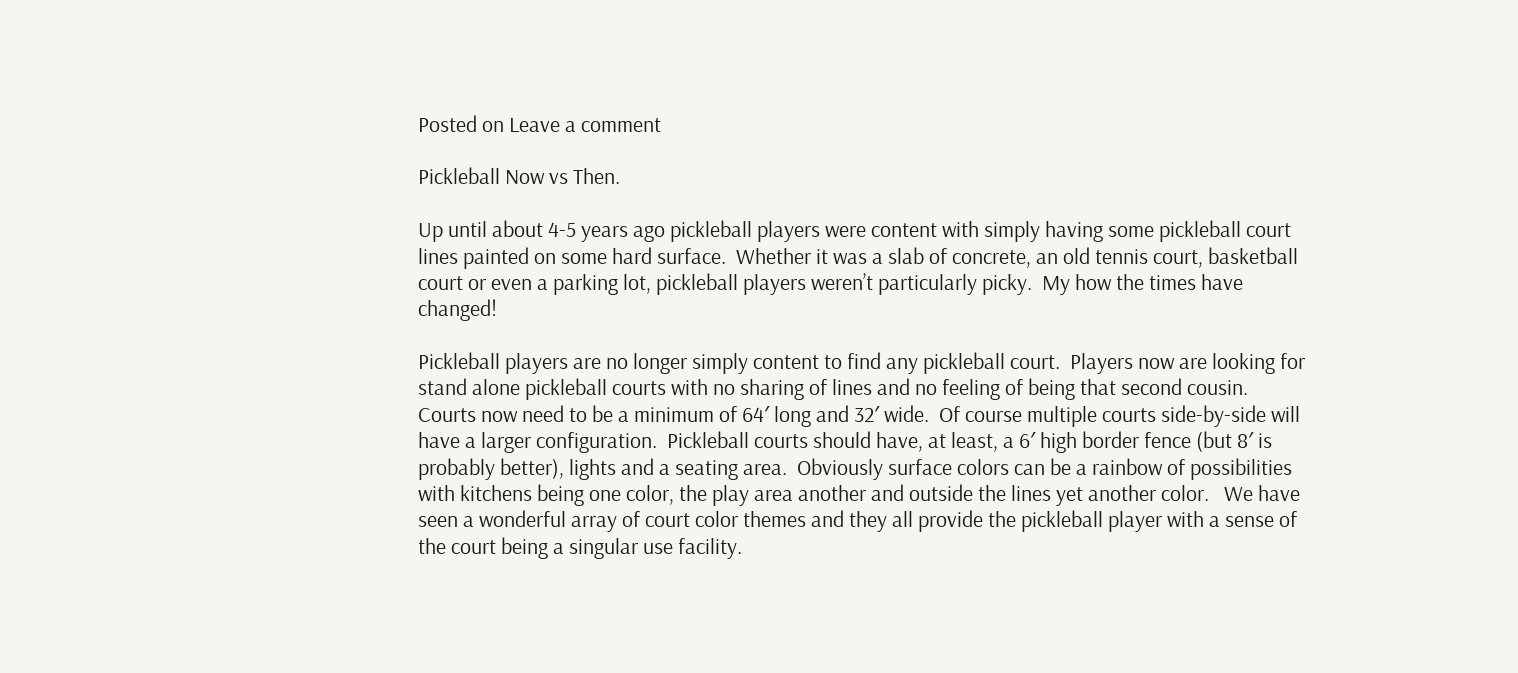Posted on Leave a comment

Pickleball Now vs Then.

Up until about 4-5 years ago pickleball players were content with simply having some pickleball court lines painted on some hard surface.  Whether it was a slab of concrete, an old tennis court, basketball court or even a parking lot, pickleball players weren’t particularly picky.  My how the times have changed!

Pickleball players are no longer simply content to find any pickleball court.  Players now are looking for stand alone pickleball courts with no sharing of lines and no feeling of being that second cousin.  Courts now need to be a minimum of 64′ long and 32′ wide.  Of course multiple courts side-by-side will have a larger configuration.  Pickleball courts should have, at least, a 6′ high border fence (but 8′ is probably better), lights and a seating area.  Obviously surface colors can be a rainbow of possibilities with kitchens being one color, the play area another and outside the lines yet another color.   We have seen a wonderful array of court color themes and they all provide the pickleball player with a sense of the court being a singular use facility.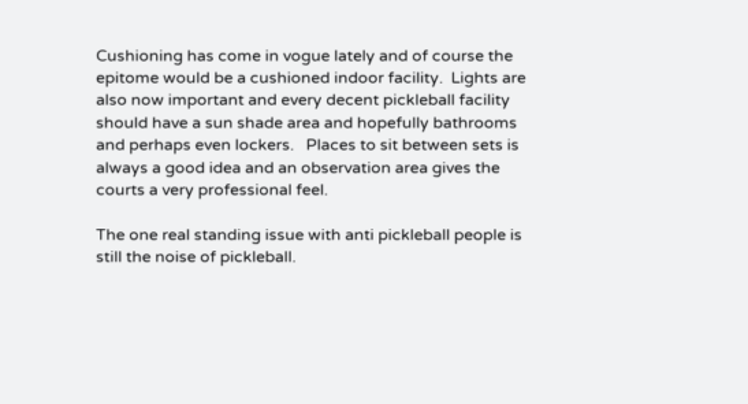Cushioning has come in vogue lately and of course the epitome would be a cushioned indoor facility.  Lights are also now important and every decent pickleball facility should have a sun shade area and hopefully bathrooms and perhaps even lockers.   Places to sit between sets is always a good idea and an observation area gives the courts a very professional feel.

The one real standing issue with anti pickleball people is still the noise of pickleball.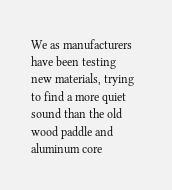We as manufacturers have been testing new materials, trying to find a more quiet sound than the old wood paddle and aluminum core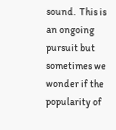sound.  This is an ongoing pursuit but sometimes we wonder if the popularity of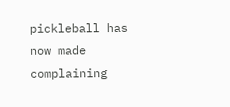pickleball has now made complaining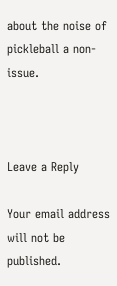about the noise of pickleball a non-issue.



Leave a Reply

Your email address will not be published.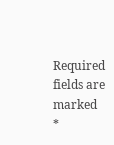Required fields are marked *